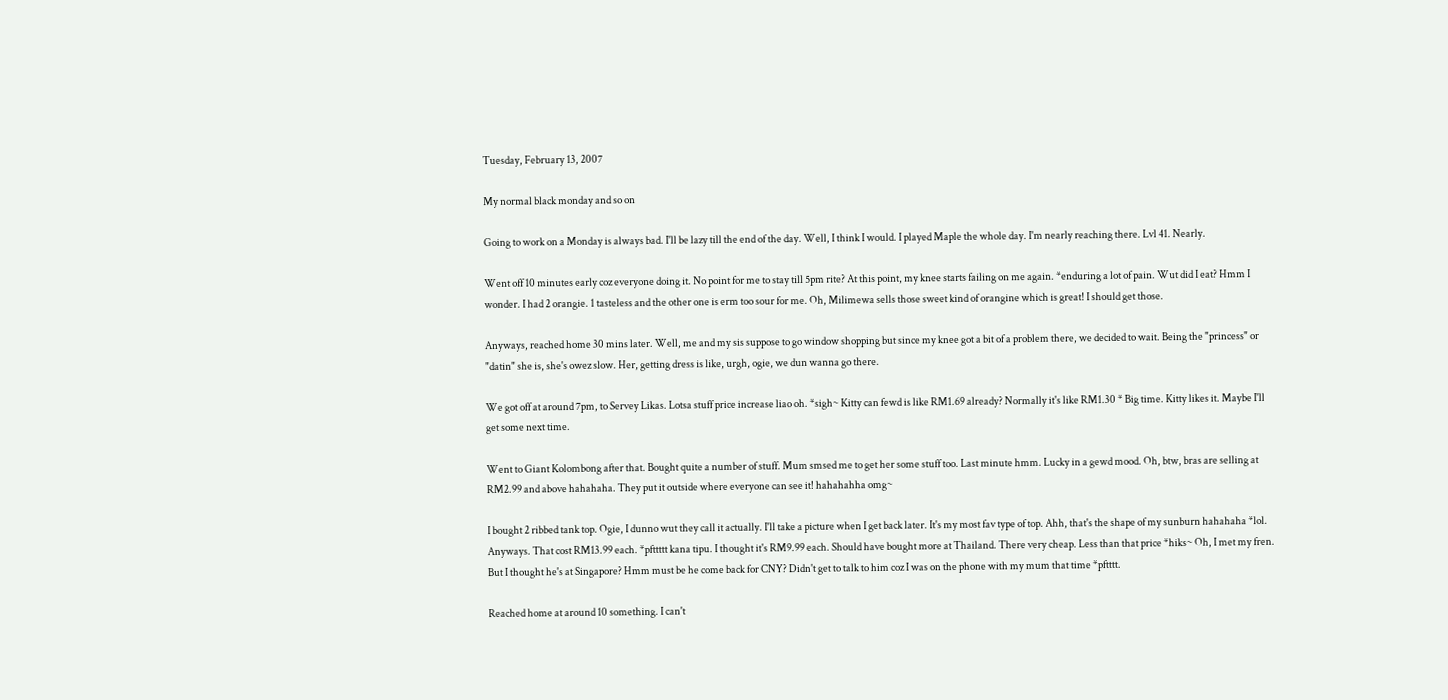Tuesday, February 13, 2007

My normal black monday and so on

Going to work on a Monday is always bad. I'll be lazy till the end of the day. Well, I think I would. I played Maple the whole day. I'm nearly reaching there. Lvl 41. Nearly.

Went off 10 minutes early coz everyone doing it. No point for me to stay till 5pm rite? At this point, my knee starts failing on me again. *enduring a lot of pain. Wut did I eat? Hmm I wonder. I had 2 orangie. 1 tasteless and the other one is erm too sour for me. Oh, Milimewa sells those sweet kind of orangine which is great! I should get those.

Anyways, reached home 30 mins later. Well, me and my sis suppose to go window shopping but since my knee got a bit of a problem there, we decided to wait. Being the "princess" or "datin" she is, she's owez slow. Her, getting dress is like, urgh, ogie, we dun wanna go there.

We got off at around 7pm, to Servey Likas. Lotsa stuff price increase liao oh. *sigh~ Kitty can fewd is like RM1.69 already? Normally it's like RM1.30 * Big time. Kitty likes it. Maybe I'll get some next time.

Went to Giant Kolombong after that. Bought quite a number of stuff. Mum smsed me to get her some stuff too. Last minute hmm. Lucky in a gewd mood. Oh, btw, bras are selling at RM2.99 and above hahahaha. They put it outside where everyone can see it! hahahahha omg~

I bought 2 ribbed tank top. Ogie, I dunno wut they call it actually. I'll take a picture when I get back later. It's my most fav type of top. Ahh, that's the shape of my sunburn hahahaha *lol. Anyways. That cost RM13.99 each. *pfttttt kana tipu. I thought it's RM9.99 each. Should have bought more at Thailand. There very cheap. Less than that price *hiks~ Oh, I met my fren. But I thought he's at Singapore? Hmm must be he come back for CNY? Didn't get to talk to him coz I was on the phone with my mum that time *pftttt.

Reached home at around 10 something. I can't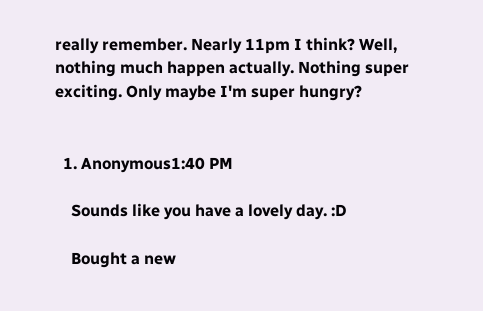really remember. Nearly 11pm I think? Well, nothing much happen actually. Nothing super exciting. Only maybe I'm super hungry?


  1. Anonymous1:40 PM

    Sounds like you have a lovely day. :D

    Bought a new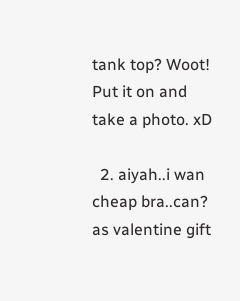tank top? Woot! Put it on and take a photo. xD

  2. aiyah..i wan cheap bra..can? as valentine gift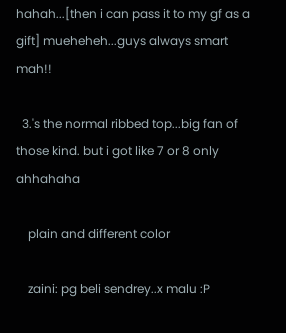hahah...[then i can pass it to my gf as a gift] mueheheh...guys always smart mah!!

  3.'s the normal ribbed top...big fan of those kind. but i got like 7 or 8 only ahhahaha

    plain and different color

    zaini: pg beli sendrey..x malu :P